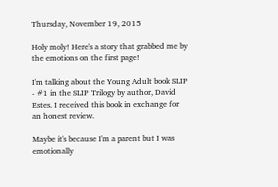Thursday, November 19, 2015

Holy moly! Here's a story that grabbed me by the emotions on the first page!

I'm talking about the Young Adult book SLIP - #1 in the SLIP Trilogy by author, David Estes. I received this book in exchange for an honest review.

Maybe it's because I'm a parent but I was emotionally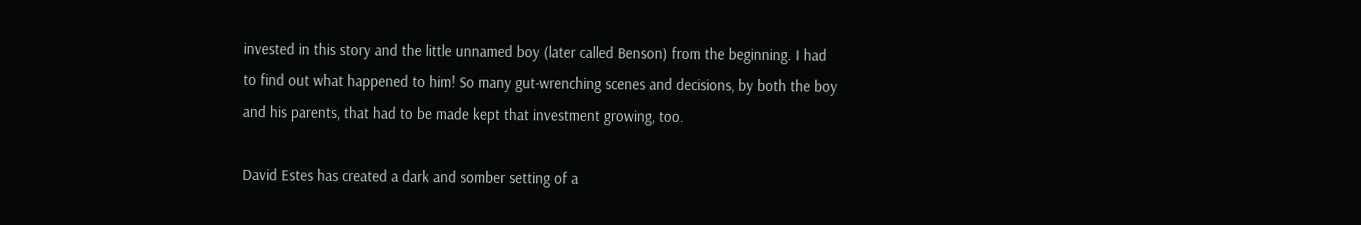invested in this story and the little unnamed boy (later called Benson) from the beginning. I had to find out what happened to him! So many gut-wrenching scenes and decisions, by both the boy and his parents, that had to be made kept that investment growing, too.

David Estes has created a dark and somber setting of a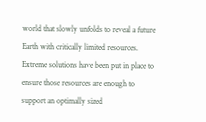world that slowly unfolds to reveal a future Earth with critically limited resources. Extreme solutions have been put in place to ensure those resources are enough to support an optimally sized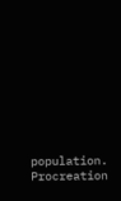population. Procreation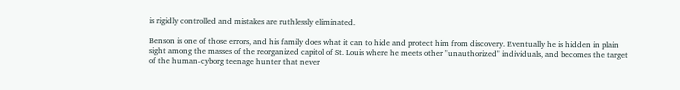is rigidly controlled and mistakes are ruthlessly eliminated.

Benson is one of those errors, and his family does what it can to hide and protect him from discovery. Eventually he is hidden in plain sight among the masses of the reorganized capitol of St. Louis where he meets other "unauthorized" individuals, and becomes the target of the human-cyborg teenage hunter that never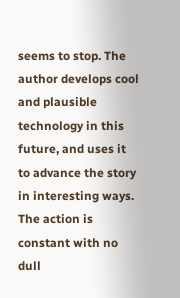seems to stop. The author develops cool and plausible technology in this future, and uses it to advance the story in interesting ways. The action is constant with no dull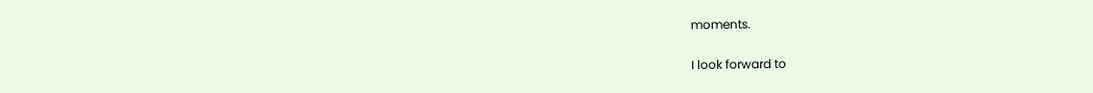moments.

I look forward to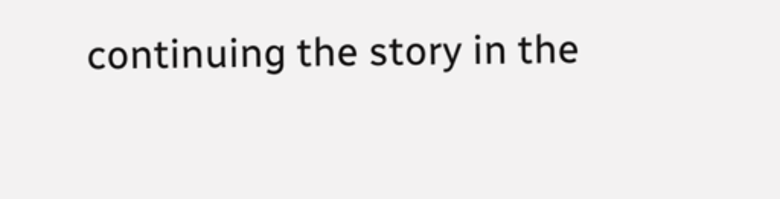continuing the story in the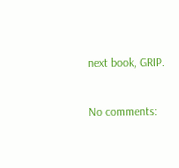next book, GRIP.

No comments: